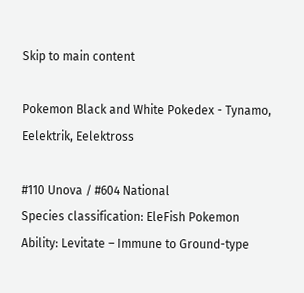Skip to main content

Pokemon Black and White Pokedex - Tynamo, Eelektrik, Eelektross

#110 Unova / #604 National
Species classification: EleFish Pokemon
Ability: Levitate – Immune to Ground-type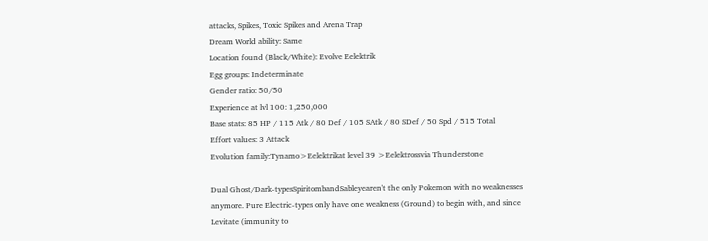attacks, Spikes, Toxic Spikes and Arena Trap
Dream World ability: Same
Location found (Black/White): Evolve Eelektrik
Egg groups: Indeterminate
Gender ratio: 50/50
Experience at lvl 100: 1,250,000
Base stats: 85 HP / 115 Atk / 80 Def / 105 SAtk / 80 SDef / 50 Spd / 515 Total
Effort values: 3 Attack
Evolution family:Tynamo>Eelektrikat level 39 >Eelektrossvia Thunderstone

Dual Ghost/Dark-typesSpiritombandSableyearen't the only Pokemon with no weaknesses anymore. Pure Electric-types only have one weakness (Ground) to begin with, and since Levitate (immunity to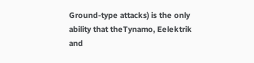Ground-type attacks) is the only ability that theTynamo, Eelektrik and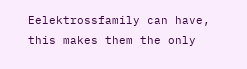Eelektrossfamily can have, this makes them the only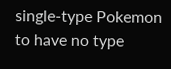single-type Pokemon to have no type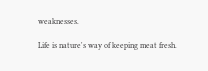weaknesses.

Life is nature's way of keeping meat fresh.